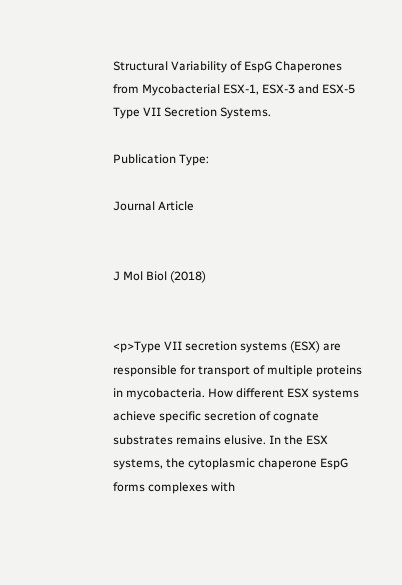Structural Variability of EspG Chaperones from Mycobacterial ESX-1, ESX-3 and ESX-5 Type VII Secretion Systems.

Publication Type:

Journal Article


J Mol Biol (2018)


<p>Type VII secretion systems (ESX) are responsible for transport of multiple proteins in mycobacteria. How different ESX systems achieve specific secretion of cognate substrates remains elusive. In the ESX systems, the cytoplasmic chaperone EspG forms complexes with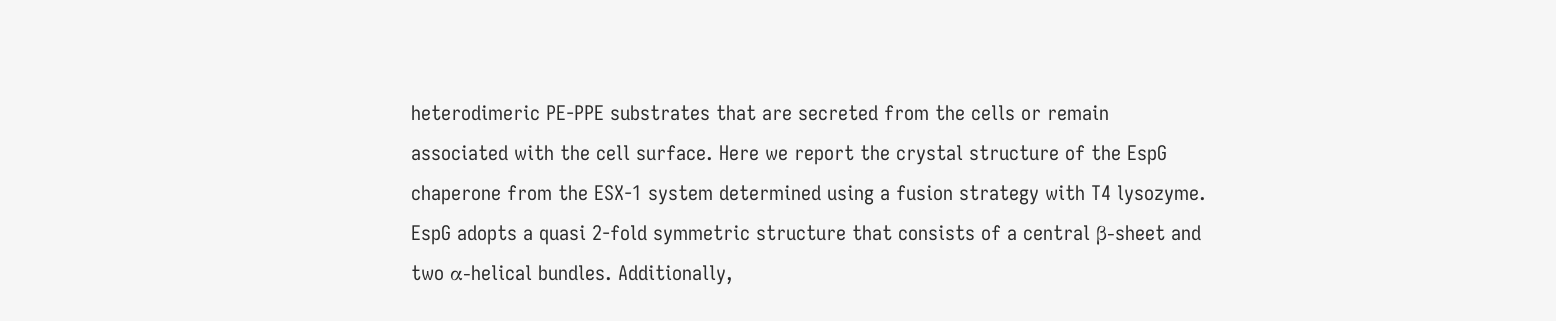heterodimeric PE-PPE substrates that are secreted from the cells or remain associated with the cell surface. Here we report the crystal structure of the EspG chaperone from the ESX-1 system determined using a fusion strategy with T4 lysozyme. EspG adopts a quasi 2-fold symmetric structure that consists of a central β-sheet and two α-helical bundles. Additionally,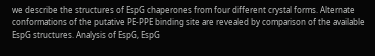we describe the structures of EspG chaperones from four different crystal forms. Alternate conformations of the putative PE-PPE binding site are revealed by comparison of the available EspG structures. Analysis of EspG, EspG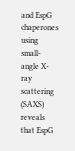and EspG chaperones using small-angle X-ray scattering (SAXS) reveals that EspG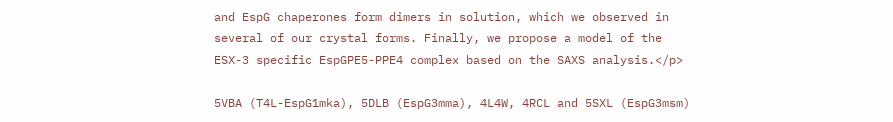and EspG chaperones form dimers in solution, which we observed in several of our crystal forms. Finally, we propose a model of the ESX-3 specific EspGPE5-PPE4 complex based on the SAXS analysis.</p>

5VBA (T4L-EspG1mka), 5DLB (EspG3mma), 4L4W, 4RCL and 5SXL (EspG3msm)